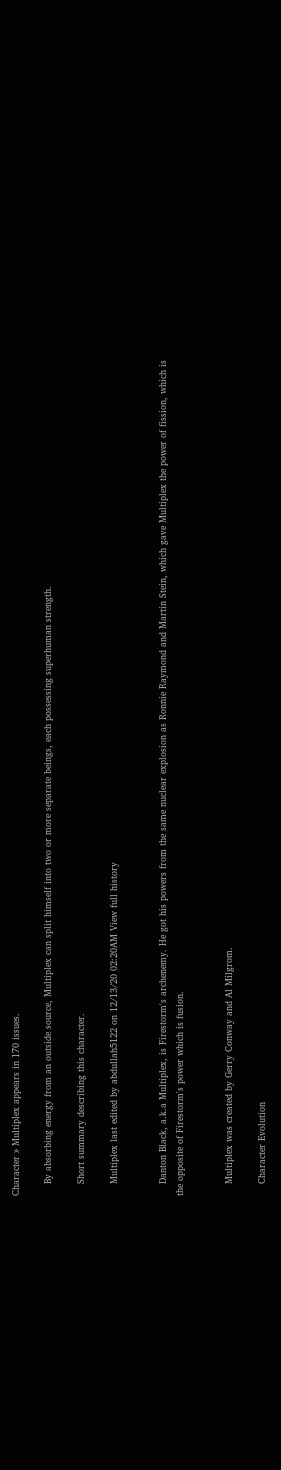Character » Multiplex appears in 170 issues.

    By absorbing energy from an outside source, Multiplex can split himself into two or more separate beings, each possessing superhuman strength.

    Short summary describing this character.

    Multiplex last edited by abdullah5122 on 12/13/20 02:20AM View full history


    Danton Black, a.k.a Multiplex, is Firestorm's archenemy. He got his powers from the same nuclear explosion as Ronnie Raymond and Martin Stein, which gave Multiplex the power of fission, which is the opposite of Firestorm's power which is fusion.


    Multiplex was created by Gerry Conway and Al Milgrom.

    Character Evolution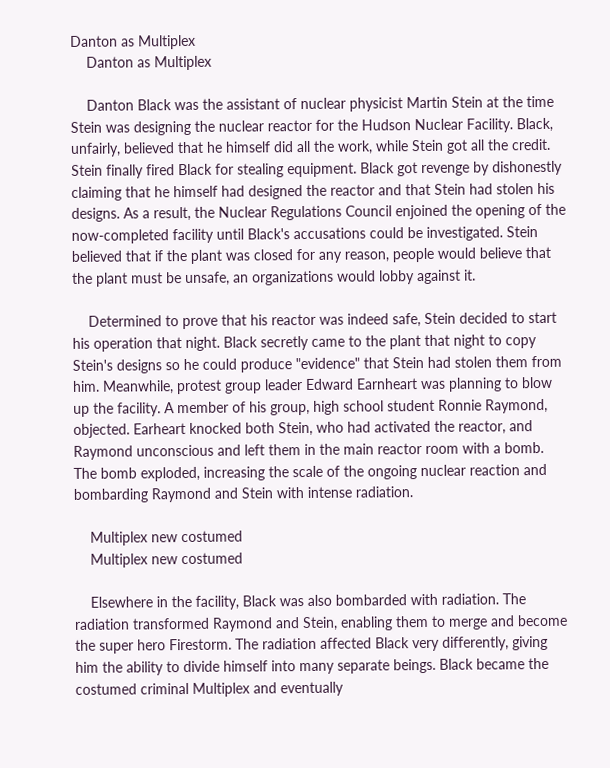Danton as Multiplex
    Danton as Multiplex

    Danton Black was the assistant of nuclear physicist Martin Stein at the time Stein was designing the nuclear reactor for the Hudson Nuclear Facility. Black, unfairly, believed that he himself did all the work, while Stein got all the credit. Stein finally fired Black for stealing equipment. Black got revenge by dishonestly claiming that he himself had designed the reactor and that Stein had stolen his designs. As a result, the Nuclear Regulations Council enjoined the opening of the now-completed facility until Black's accusations could be investigated. Stein believed that if the plant was closed for any reason, people would believe that the plant must be unsafe, an organizations would lobby against it.

    Determined to prove that his reactor was indeed safe, Stein decided to start his operation that night. Black secretly came to the plant that night to copy Stein's designs so he could produce "evidence" that Stein had stolen them from him. Meanwhile, protest group leader Edward Earnheart was planning to blow up the facility. A member of his group, high school student Ronnie Raymond, objected. Earheart knocked both Stein, who had activated the reactor, and Raymond unconscious and left them in the main reactor room with a bomb. The bomb exploded, increasing the scale of the ongoing nuclear reaction and bombarding Raymond and Stein with intense radiation.

    Multiplex new costumed
    Multiplex new costumed

    Elsewhere in the facility, Black was also bombarded with radiation. The radiation transformed Raymond and Stein, enabling them to merge and become the super hero Firestorm. The radiation affected Black very differently, giving him the ability to divide himself into many separate beings. Black became the costumed criminal Multiplex and eventually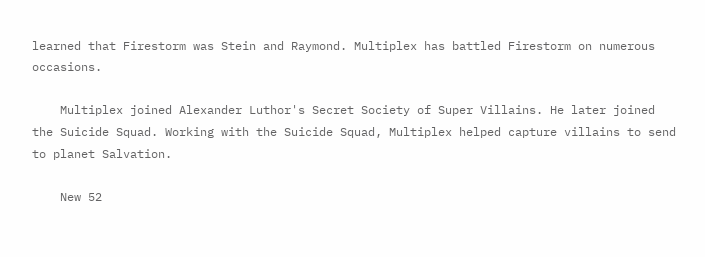learned that Firestorm was Stein and Raymond. Multiplex has battled Firestorm on numerous occasions.

    Multiplex joined Alexander Luthor's Secret Society of Super Villains. He later joined the Suicide Squad. Working with the Suicide Squad, Multiplex helped capture villains to send to planet Salvation.

    New 52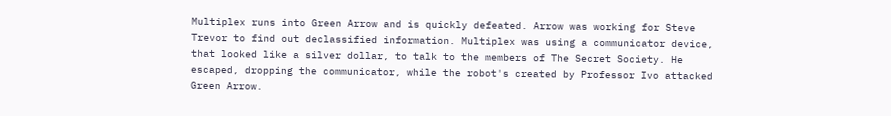Multiplex runs into Green Arrow and is quickly defeated. Arrow was working for Steve Trevor to find out declassified information. Multiplex was using a communicator device, that looked like a silver dollar, to talk to the members of The Secret Society. He escaped, dropping the communicator, while the robot's created by Professor Ivo attacked Green Arrow.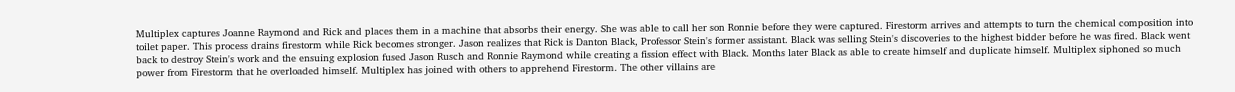Multiplex captures Joanne Raymond and Rick and places them in a machine that absorbs their energy. She was able to call her son Ronnie before they were captured. Firestorm arrives and attempts to turn the chemical composition into toilet paper. This process drains firestorm while Rick becomes stronger. Jason realizes that Rick is Danton Black, Professor Stein's former assistant. Black was selling Stein's discoveries to the highest bidder before he was fired. Black went back to destroy Stein's work and the ensuing explosion fused Jason Rusch and Ronnie Raymond while creating a fission effect with Black. Months later Black as able to create himself and duplicate himself. Multiplex siphoned so much power from Firestorm that he overloaded himself. Multiplex has joined with others to apprehend Firestorm. The other villains are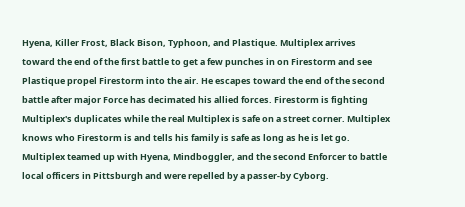Hyena, Killer Frost, Black Bison, Typhoon, and Plastique. Multiplex arrives toward the end of the first battle to get a few punches in on Firestorm and see Plastique propel Firestorm into the air. He escapes toward the end of the second battle after major Force has decimated his allied forces. Firestorm is fighting Multiplex's duplicates while the real Multiplex is safe on a street corner. Multiplex knows who Firestorm is and tells his family is safe as long as he is let go. Multiplex teamed up with Hyena, Mindboggler, and the second Enforcer to battle local officers in Pittsburgh and were repelled by a passer-by Cyborg.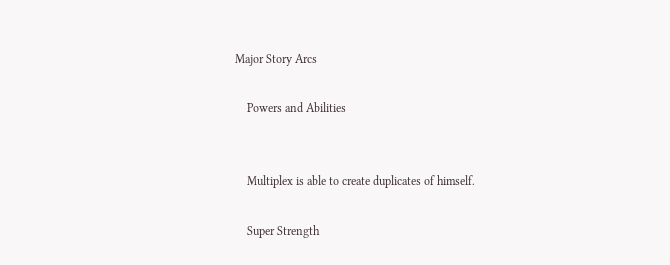Major Story Arcs

    Powers and Abilities


    Multiplex is able to create duplicates of himself.

    Super Strength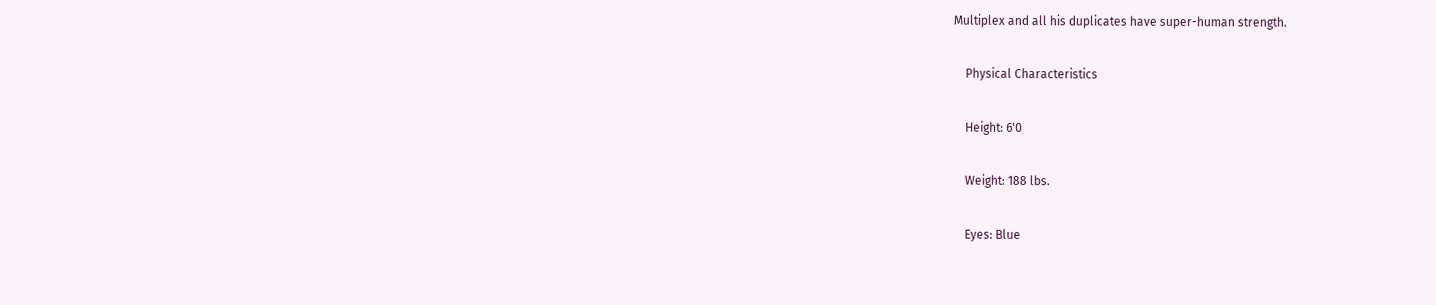Multiplex and all his duplicates have super-human strength.

    Physical Characteristics

    Height: 6'0

    Weight: 188 lbs.

    Eyes: Blue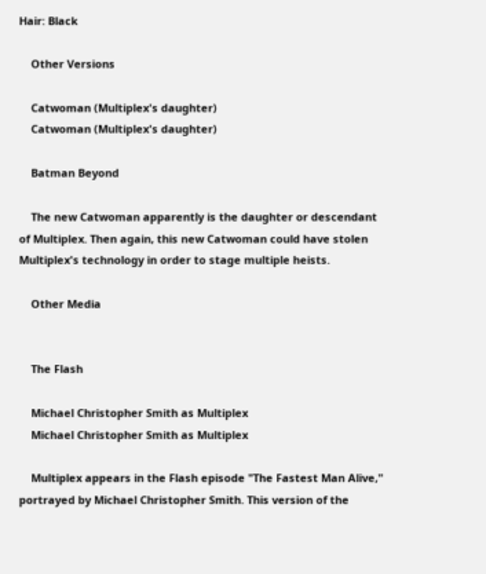Hair: Black

    Other Versions

    Catwoman (Multiplex's daughter)
    Catwoman (Multiplex's daughter)

    Batman Beyond

    The new Catwoman apparently is the daughter or descendant of Multiplex. Then again, this new Catwoman could have stolen Multiplex's technology in order to stage multiple heists.

    Other Media


    The Flash

    Michael Christopher Smith as Multiplex
    Michael Christopher Smith as Multiplex

    Multiplex appears in the Flash episode "The Fastest Man Alive," portrayed by Michael Christopher Smith. This version of the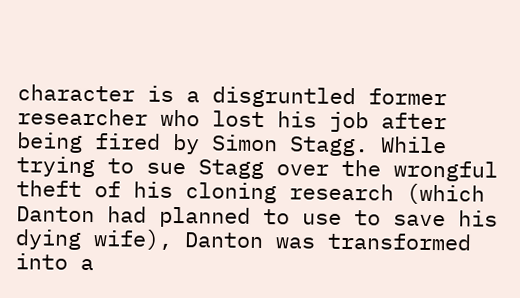character is a disgruntled former researcher who lost his job after being fired by Simon Stagg. While trying to sue Stagg over the wrongful theft of his cloning research (which Danton had planned to use to save his dying wife), Danton was transformed into a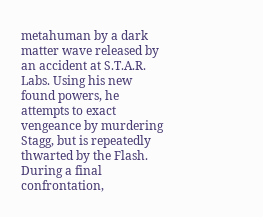metahuman by a dark matter wave released by an accident at S.T.A.R. Labs. Using his new found powers, he attempts to exact vengeance by murdering Stagg, but is repeatedly thwarted by the Flash. During a final confrontation,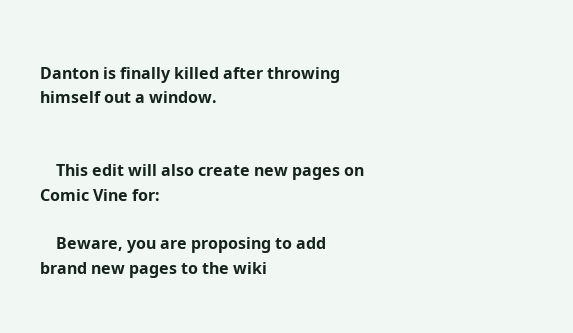Danton is finally killed after throwing himself out a window.


    This edit will also create new pages on Comic Vine for:

    Beware, you are proposing to add brand new pages to the wiki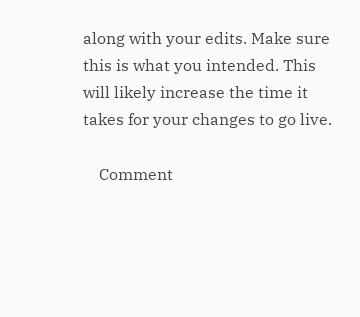along with your edits. Make sure this is what you intended. This will likely increase the time it takes for your changes to go live.

    Comment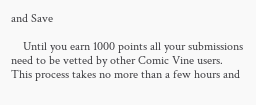and Save

    Until you earn 1000 points all your submissions need to be vetted by other Comic Vine users. This process takes no more than a few hours and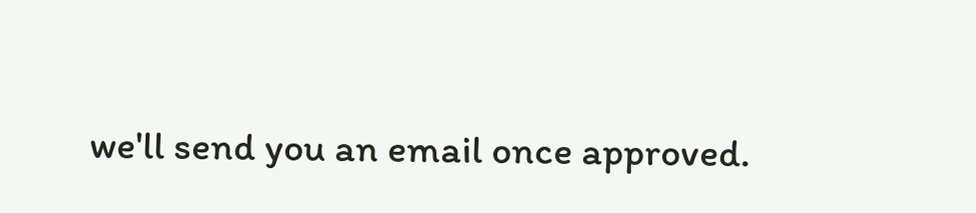we'll send you an email once approved.